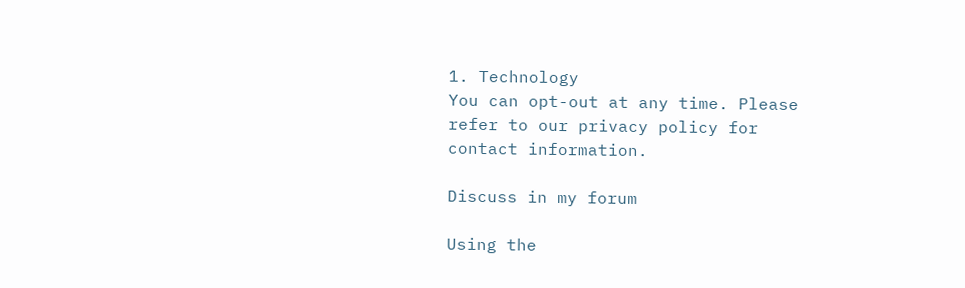1. Technology
You can opt-out at any time. Please refer to our privacy policy for contact information.

Discuss in my forum

Using the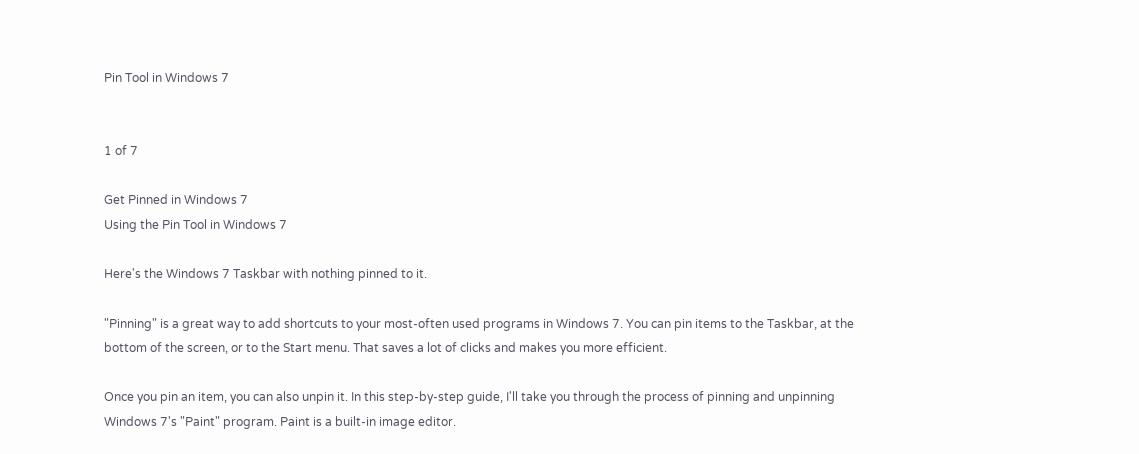Pin Tool in Windows 7


1 of 7

Get Pinned in Windows 7
Using the Pin Tool in Windows 7

Here's the Windows 7 Taskbar with nothing pinned to it.

"Pinning" is a great way to add shortcuts to your most-often used programs in Windows 7. You can pin items to the Taskbar, at the bottom of the screen, or to the Start menu. That saves a lot of clicks and makes you more efficient.

Once you pin an item, you can also unpin it. In this step-by-step guide, I'll take you through the process of pinning and unpinning Windows 7's "Paint" program. Paint is a built-in image editor.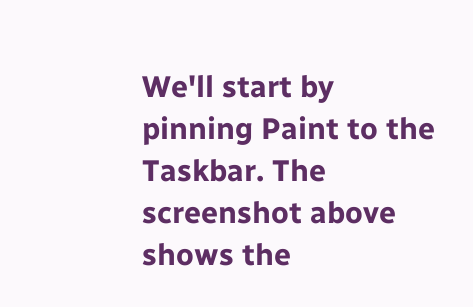We'll start by pinning Paint to the Taskbar. The screenshot above shows the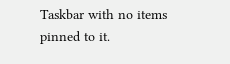Taskbar with no items pinned to it.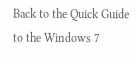Back to the Quick Guide to the Windows 7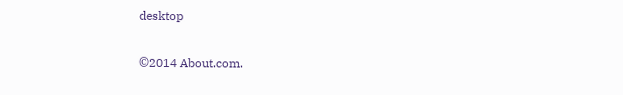desktop

©2014 About.com.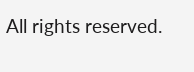All rights reserved.